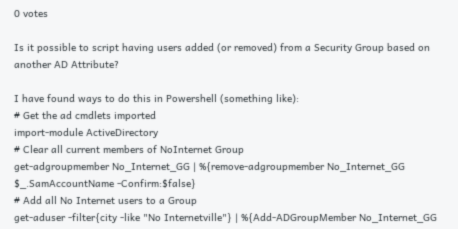0 votes

Is it possible to script having users added (or removed) from a Security Group based on another AD Attribute?

I have found ways to do this in Powershell (something like):
# Get the ad cmdlets imported
import-module ActiveDirectory
# Clear all current members of NoInternet Group
get-adgroupmember No_Internet_GG | %{remove-adgroupmember No_Internet_GG $_.SamAccountName -Confirm:$false}
# Add all No Internet users to a Group
get-aduser -filter{city -like "No Internetville"} | %{Add-ADGroupMember No_Internet_GG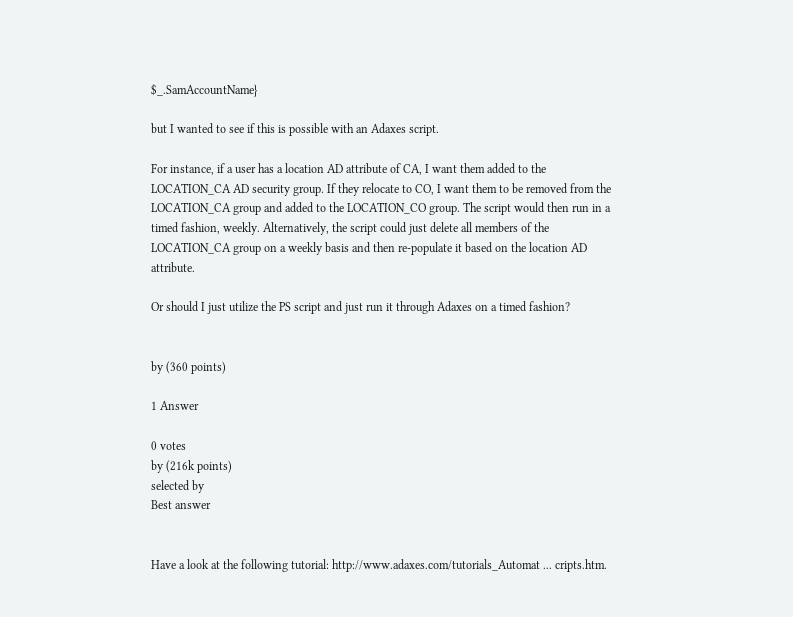$_.SamAccountName}

but I wanted to see if this is possible with an Adaxes script.

For instance, if a user has a location AD attribute of CA, I want them added to the LOCATION_CA AD security group. If they relocate to CO, I want them to be removed from the LOCATION_CA group and added to the LOCATION_CO group. The script would then run in a timed fashion, weekly. Alternatively, the script could just delete all members of the LOCATION_CA group on a weekly basis and then re-populate it based on the location AD attribute.

Or should I just utilize the PS script and just run it through Adaxes on a timed fashion?


by (360 points)

1 Answer

0 votes
by (216k points)
selected by
Best answer


Have a look at the following tutorial: http://www.adaxes.com/tutorials_Automat ... cripts.htm.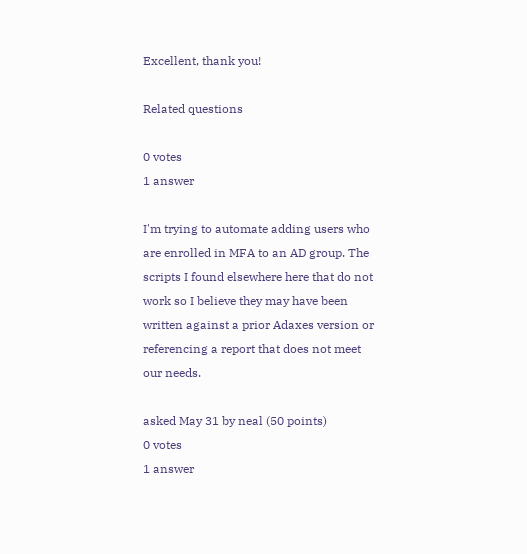Excellent, thank you!

Related questions

0 votes
1 answer

I'm trying to automate adding users who are enrolled in MFA to an AD group. The scripts I found elsewhere here that do not work so I believe they may have been written against a prior Adaxes version or referencing a report that does not meet our needs.

asked May 31 by neal (50 points)
0 votes
1 answer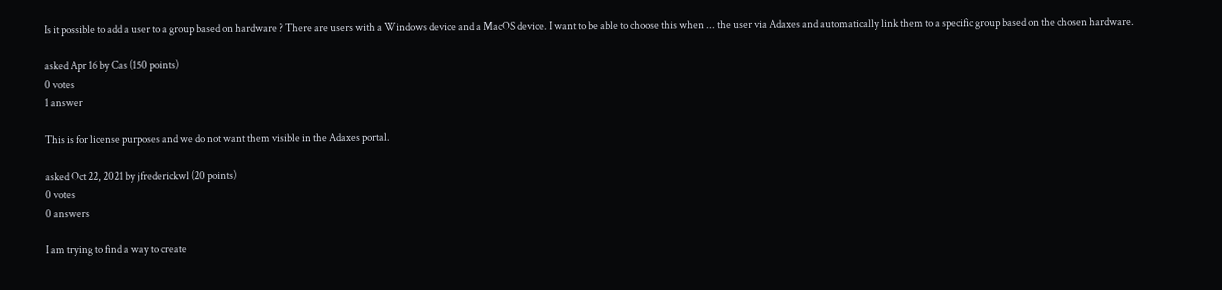Is it possible to add a user to a group based on hardware ? There are users with a Windows device and a MacOS device. I want to be able to choose this when ... the user via Adaxes and automatically link them to a specific group based on the chosen hardware.

asked Apr 16 by Cas (150 points)
0 votes
1 answer

This is for license purposes and we do not want them visible in the Adaxes portal.

asked Oct 22, 2021 by jfrederickwl (20 points)
0 votes
0 answers

I am trying to find a way to create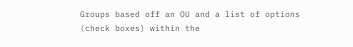Groups based off an OU and a list of options (check boxes) within the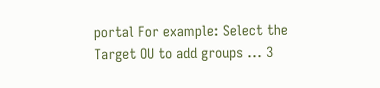portal For example: Select the Target OU to add groups ... 3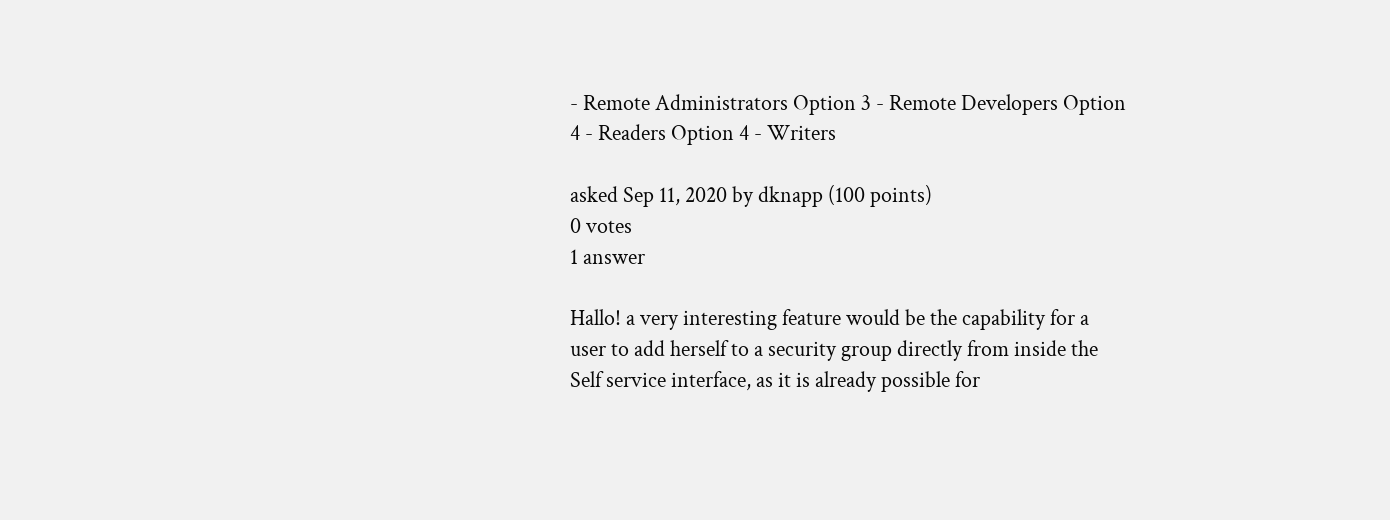- Remote Administrators Option 3 - Remote Developers Option 4 - Readers Option 4 - Writers

asked Sep 11, 2020 by dknapp (100 points)
0 votes
1 answer

Hallo! a very interesting feature would be the capability for a user to add herself to a security group directly from inside the Self service interface, as it is already possible for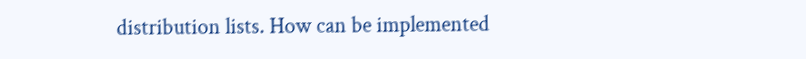distribution lists. How can be implemented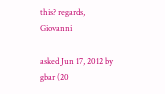this? regards, Giovanni

asked Jun 17, 2012 by gbar (20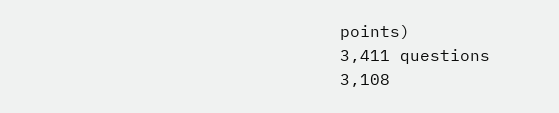points)
3,411 questions
3,108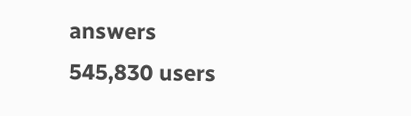answers
545,830 users